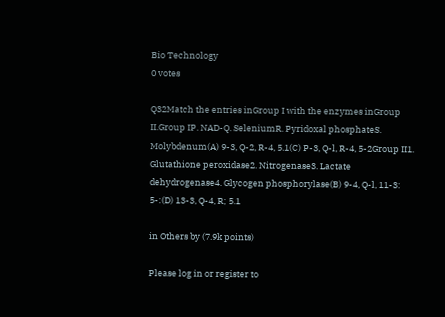Bio Technology
0 votes

Q32Match the entries inGroup I with the enzymes inGroup II.Group IP. NAD-Q. SeleniumR. Pyridoxal phosphateS. Molybdenum(A) 9-3, Q-2, R-4, 5.1(C) P-3, Q-l, R-4, 5-2Group II1. Glutathione peroxidase2. Nitrogenase3. Lactate dehydrogenase4. Glycogen phosphorylase(B) 9-4, Q-l, 11-3: 5-:(D) 13-3, Q-4, R; 5.1

in Others by (7.9k points)

Please log in or register to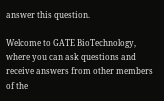answer this question.

Welcome to GATE BioTechnology, where you can ask questions and receive answers from other members of the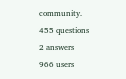community.
455 questions
2 answers
966 users